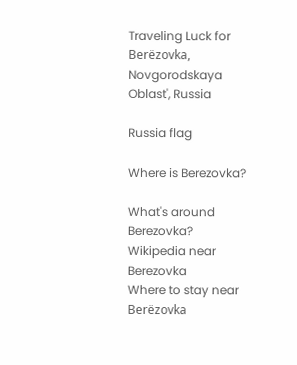Traveling Luck for Berëzovka, Novgorodskaya Oblast', Russia

Russia flag

Where is Berezovka?

What's around Berezovka?
Wikipedia near Berezovka
Where to stay near Berëzovka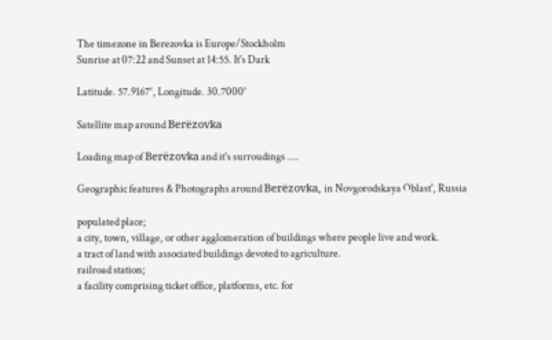The timezone in Berezovka is Europe/Stockholm
Sunrise at 07:22 and Sunset at 14:55. It's Dark

Latitude. 57.9167°, Longitude. 30.7000°

Satellite map around Berëzovka

Loading map of Berëzovka and it's surroudings ....

Geographic features & Photographs around Berëzovka, in Novgorodskaya Oblast', Russia

populated place;
a city, town, village, or other agglomeration of buildings where people live and work.
a tract of land with associated buildings devoted to agriculture.
railroad station;
a facility comprising ticket office, platforms, etc. for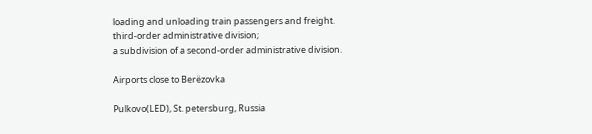loading and unloading train passengers and freight.
third-order administrative division;
a subdivision of a second-order administrative division.

Airports close to Berëzovka

Pulkovo(LED), St. petersburg, Russia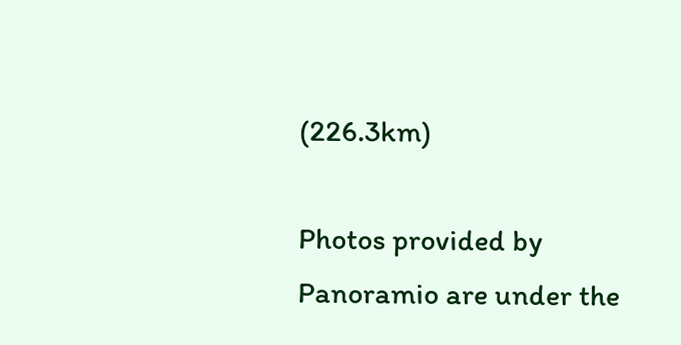(226.3km)

Photos provided by Panoramio are under the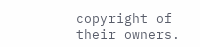copyright of their owners.